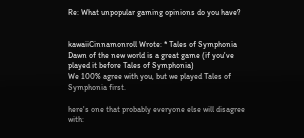Re: What unpopular gaming opinions do you have?


kawaiiCinnamonroll Wrote: * Tales of Symphonia Dawn of the new world is a great game (if you've played it before Tales of Symphonia)
We 100% agree with you, but we played Tales of Symphonia first.

here's one that probably everyone else will disagree with: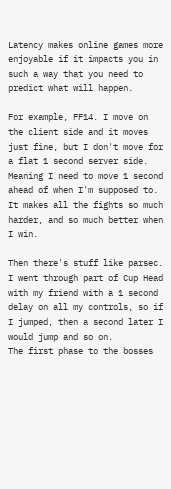Latency makes online games more enjoyable if it impacts you in such a way that you need to predict what will happen.

For example, FF14. I move on the client side and it moves just fine, but I don't move for a flat 1 second server side. Meaning I need to move 1 second ahead of when I'm supposed to. It makes all the fights so much harder, and so much better when I win.

Then there's stuff like parsec. I went through part of Cup Head with my friend with a 1 second delay on all my controls, so if I jumped, then a second later I would jump and so on.
The first phase to the bosses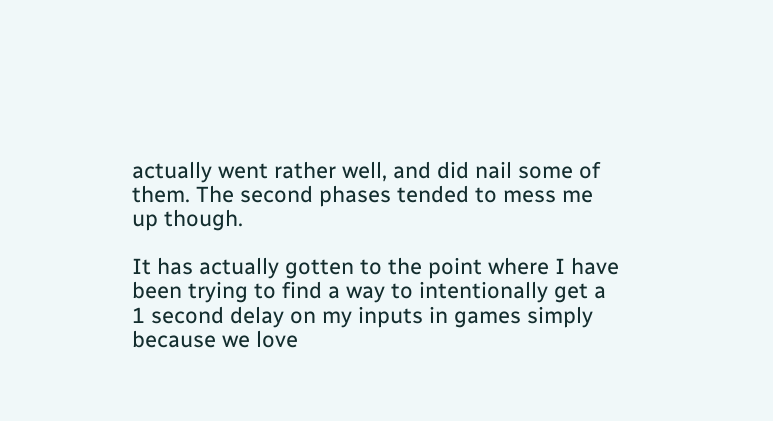actually went rather well, and did nail some of them. The second phases tended to mess me up though.

It has actually gotten to the point where I have been trying to find a way to intentionally get a 1 second delay on my inputs in games simply because we love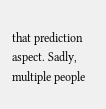that prediction aspect. Sadly, multiple people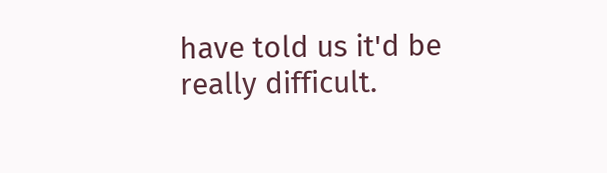have told us it'd be really difficult.